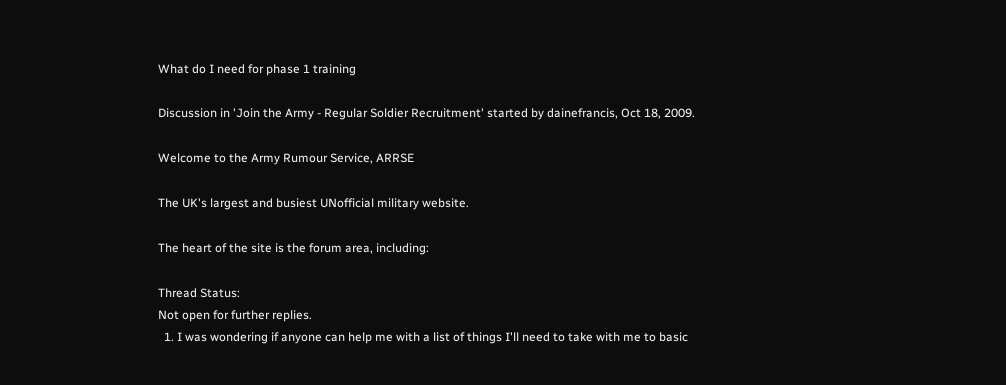What do I need for phase 1 training

Discussion in 'Join the Army - Regular Soldier Recruitment' started by dainefrancis, Oct 18, 2009.

Welcome to the Army Rumour Service, ARRSE

The UK's largest and busiest UNofficial military website.

The heart of the site is the forum area, including:

Thread Status:
Not open for further replies.
  1. I was wondering if anyone can help me with a list of things I'll need to take with me to basic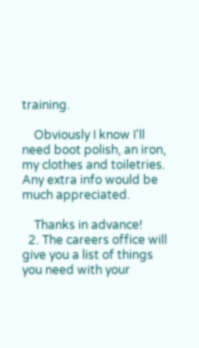training.

    Obviously I know I'll need boot polish, an iron, my clothes and toiletries. Any extra info would be much appreciated.

    Thanks in advance!
  2. The careers office will give you a list of things you need with your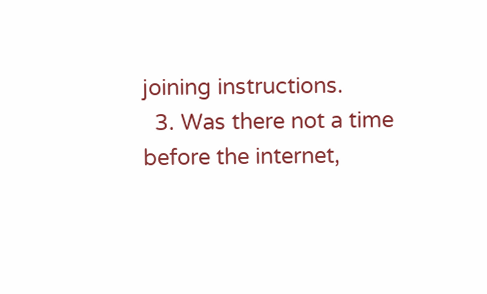joining instructions.
  3. Was there not a time before the internet,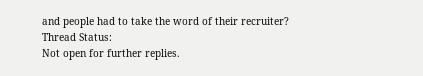and people had to take the word of their recruiter?
Thread Status:
Not open for further replies.